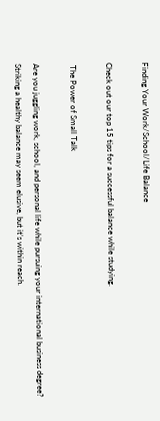Finding Your Work/School/Life Balance

Check out our top 15 tips for a successful balance while studying.

 The Power of Small Talk

Are you juggling work, school, and personal life while pursuing your international business degree? Striking a healthy balance may seem elusive, but it’s within reach.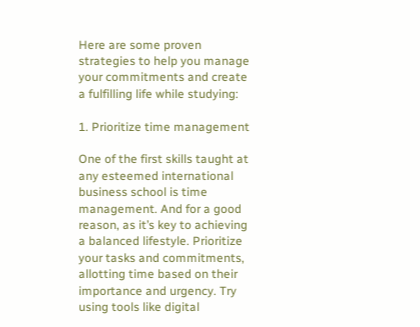Here are some proven strategies to help you manage your commitments and create a fulfilling life while studying:

1. Prioritize time management

One of the first skills taught at any esteemed international business school is time management. And for a good reason, as it’s key to achieving a balanced lifestyle. Prioritize your tasks and commitments, allotting time based on their importance and urgency. Try using tools like digital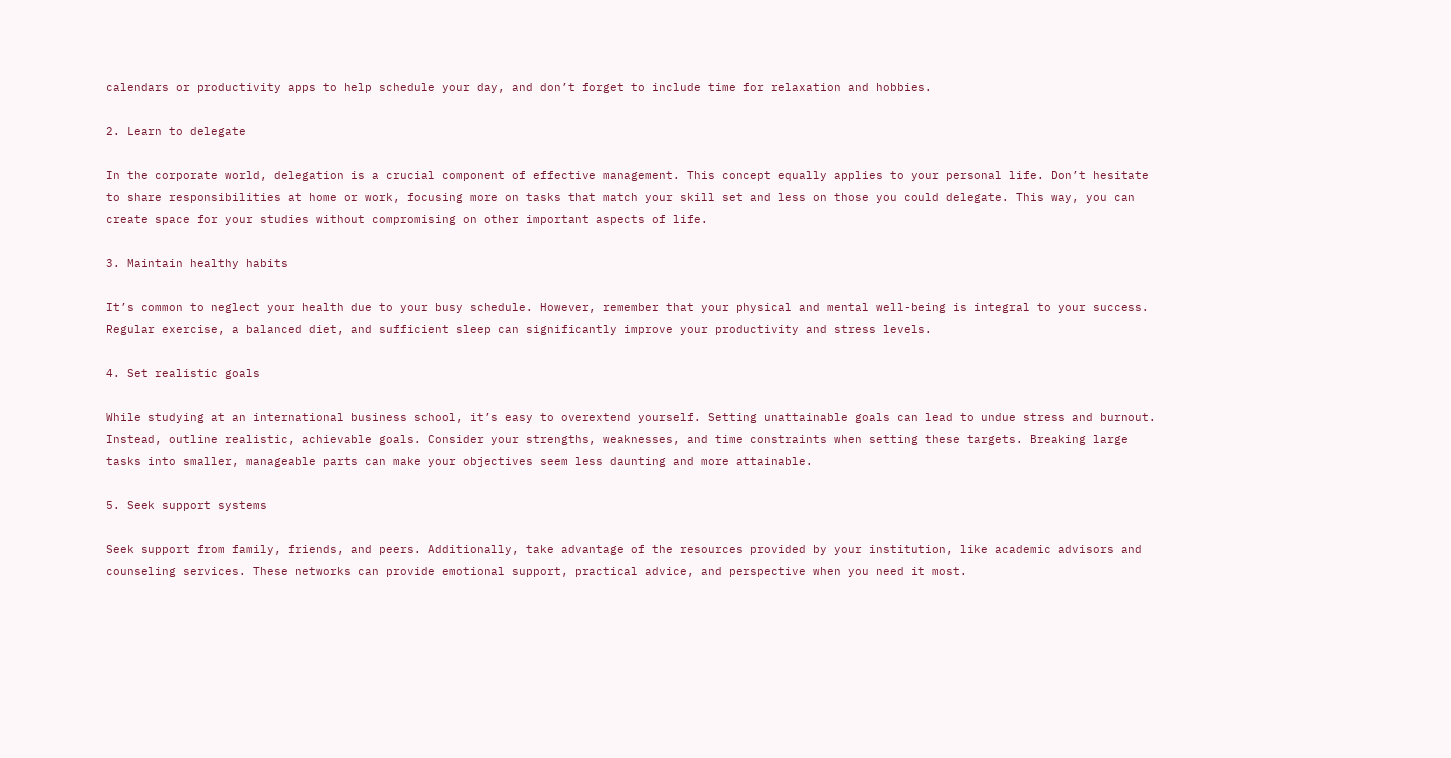calendars or productivity apps to help schedule your day, and don’t forget to include time for relaxation and hobbies.

2. Learn to delegate

In the corporate world, delegation is a crucial component of effective management. This concept equally applies to your personal life. Don’t hesitate to share responsibilities at home or work, focusing more on tasks that match your skill set and less on those you could delegate. This way, you can create space for your studies without compromising on other important aspects of life.

3. Maintain healthy habits

It’s common to neglect your health due to your busy schedule. However, remember that your physical and mental well-being is integral to your success. Regular exercise, a balanced diet, and sufficient sleep can significantly improve your productivity and stress levels.

4. Set realistic goals

While studying at an international business school, it’s easy to overextend yourself. Setting unattainable goals can lead to undue stress and burnout. Instead, outline realistic, achievable goals. Consider your strengths, weaknesses, and time constraints when setting these targets. Breaking large tasks into smaller, manageable parts can make your objectives seem less daunting and more attainable.

5. Seek support systems

Seek support from family, friends, and peers. Additionally, take advantage of the resources provided by your institution, like academic advisors and counseling services. These networks can provide emotional support, practical advice, and perspective when you need it most.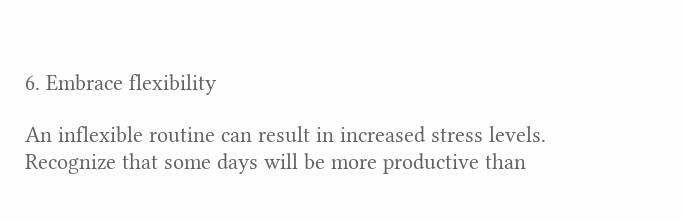6. Embrace flexibility

An inflexible routine can result in increased stress levels. Recognize that some days will be more productive than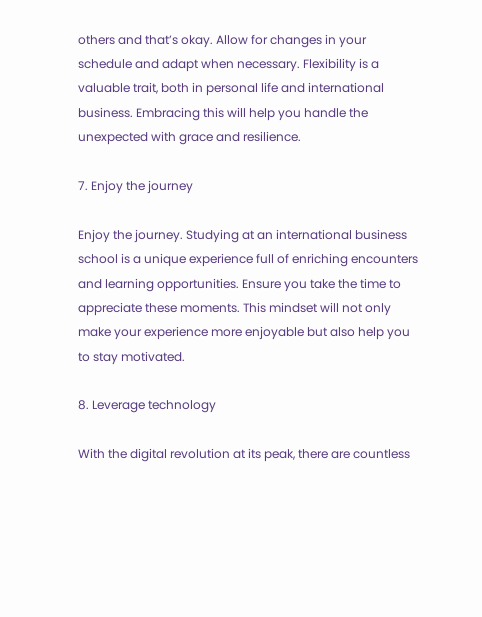others and that’s okay. Allow for changes in your schedule and adapt when necessary. Flexibility is a valuable trait, both in personal life and international business. Embracing this will help you handle the unexpected with grace and resilience.

7. Enjoy the journey

Enjoy the journey. Studying at an international business school is a unique experience full of enriching encounters and learning opportunities. Ensure you take the time to appreciate these moments. This mindset will not only make your experience more enjoyable but also help you to stay motivated.

8. Leverage technology

With the digital revolution at its peak, there are countless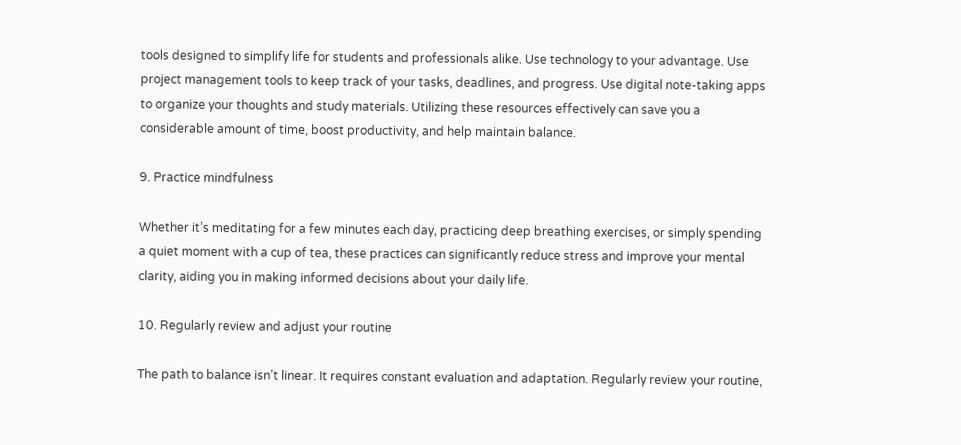tools designed to simplify life for students and professionals alike. Use technology to your advantage. Use project management tools to keep track of your tasks, deadlines, and progress. Use digital note-taking apps to organize your thoughts and study materials. Utilizing these resources effectively can save you a considerable amount of time, boost productivity, and help maintain balance.

9. Practice mindfulness

Whether it’s meditating for a few minutes each day, practicing deep breathing exercises, or simply spending a quiet moment with a cup of tea, these practices can significantly reduce stress and improve your mental clarity, aiding you in making informed decisions about your daily life.

10. Regularly review and adjust your routine

The path to balance isn’t linear. It requires constant evaluation and adaptation. Regularly review your routine,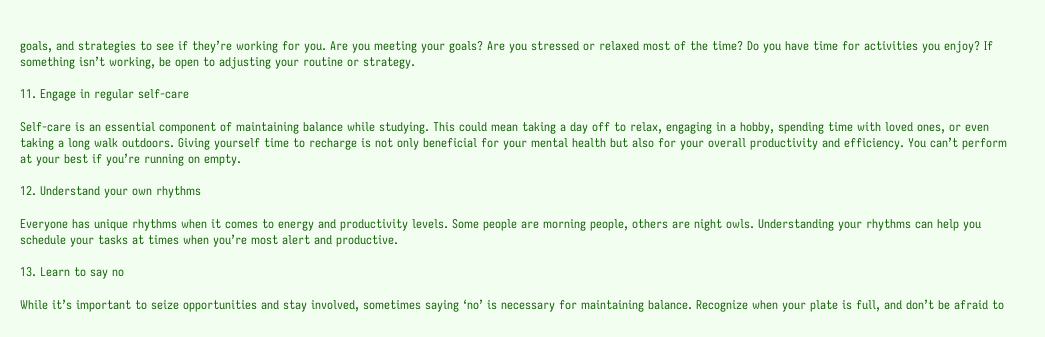goals, and strategies to see if they’re working for you. Are you meeting your goals? Are you stressed or relaxed most of the time? Do you have time for activities you enjoy? If something isn’t working, be open to adjusting your routine or strategy.

11. Engage in regular self-care

Self-care is an essential component of maintaining balance while studying. This could mean taking a day off to relax, engaging in a hobby, spending time with loved ones, or even taking a long walk outdoors. Giving yourself time to recharge is not only beneficial for your mental health but also for your overall productivity and efficiency. You can’t perform at your best if you’re running on empty.

12. Understand your own rhythms

Everyone has unique rhythms when it comes to energy and productivity levels. Some people are morning people, others are night owls. Understanding your rhythms can help you schedule your tasks at times when you’re most alert and productive.

13. Learn to say no

While it’s important to seize opportunities and stay involved, sometimes saying ‘no’ is necessary for maintaining balance. Recognize when your plate is full, and don’t be afraid to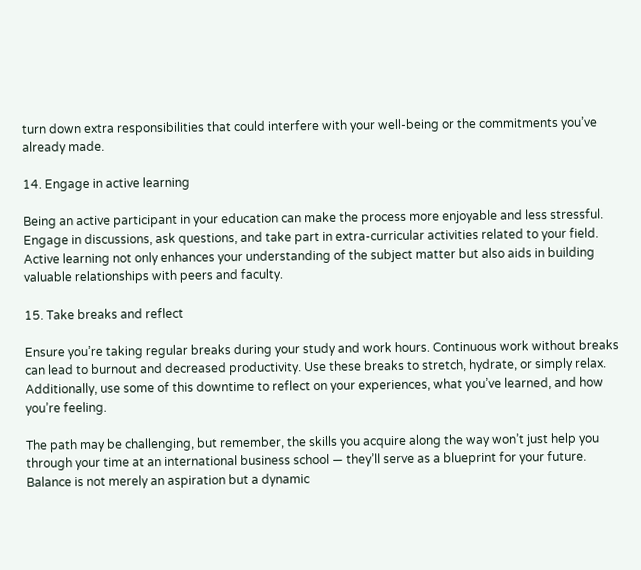turn down extra responsibilities that could interfere with your well-being or the commitments you’ve already made.

14. Engage in active learning

Being an active participant in your education can make the process more enjoyable and less stressful. Engage in discussions, ask questions, and take part in extra-curricular activities related to your field. Active learning not only enhances your understanding of the subject matter but also aids in building valuable relationships with peers and faculty.

15. Take breaks and reflect

Ensure you’re taking regular breaks during your study and work hours. Continuous work without breaks can lead to burnout and decreased productivity. Use these breaks to stretch, hydrate, or simply relax. Additionally, use some of this downtime to reflect on your experiences, what you’ve learned, and how you’re feeling.

The path may be challenging, but remember, the skills you acquire along the way won’t just help you through your time at an international business school — they’ll serve as a blueprint for your future. Balance is not merely an aspiration but a dynamic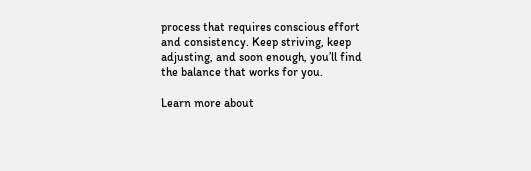process that requires conscious effort and consistency. Keep striving, keep adjusting, and soon enough, you’ll find the balance that works for you.

Learn more about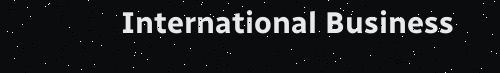International Business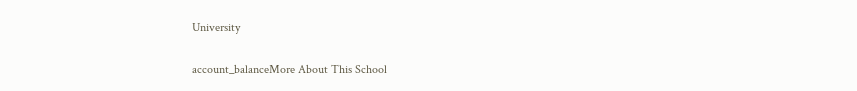University

account_balanceMore About This School